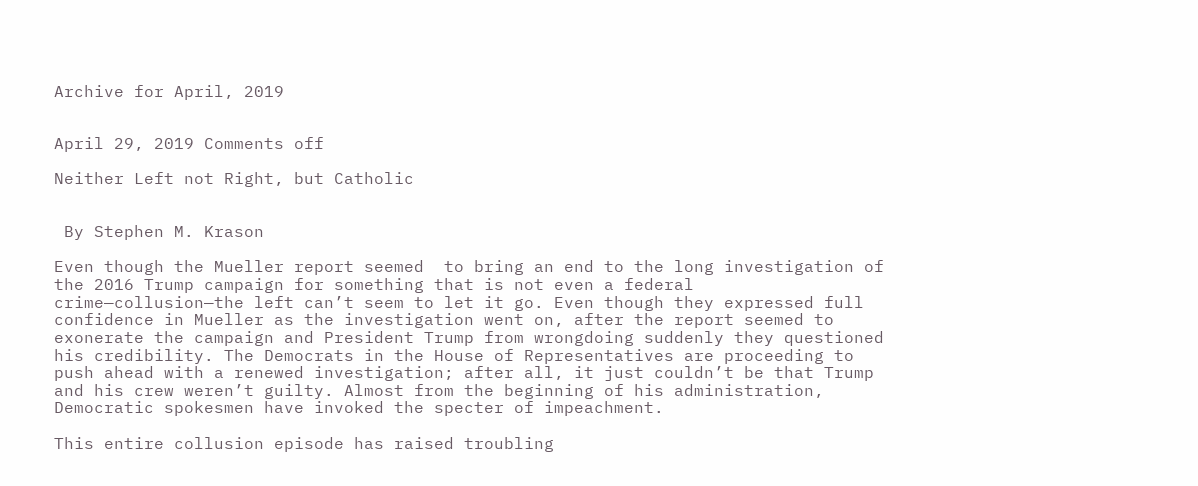Archive for April, 2019


April 29, 2019 Comments off

Neither Left not Right, but Catholic


 By Stephen M. Krason

Even though the Mueller report seemed  to bring an end to the long investigation of the 2016 Trump campaign for something that is not even a federal crime—collusion—the left can’t seem to let it go. Even though they expressed full confidence in Mueller as the investigation went on, after the report seemed to exonerate the campaign and President Trump from wrongdoing suddenly they questioned his credibility. The Democrats in the House of Representatives are proceeding to push ahead with a renewed investigation; after all, it just couldn’t be that Trump and his crew weren’t guilty. Almost from the beginning of his administration, Democratic spokesmen have invoked the specter of impeachment.

This entire collusion episode has raised troubling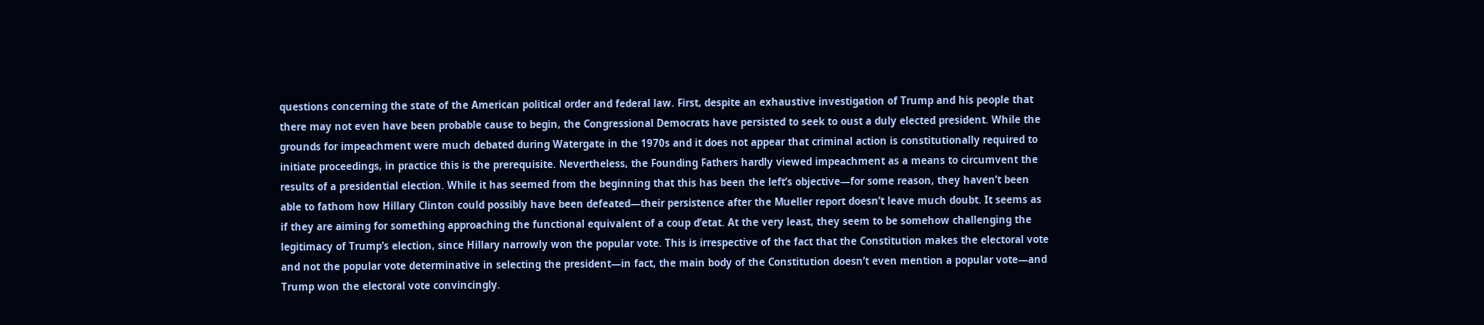questions concerning the state of the American political order and federal law. First, despite an exhaustive investigation of Trump and his people that there may not even have been probable cause to begin, the Congressional Democrats have persisted to seek to oust a duly elected president. While the grounds for impeachment were much debated during Watergate in the 1970s and it does not appear that criminal action is constitutionally required to initiate proceedings, in practice this is the prerequisite. Nevertheless, the Founding Fathers hardly viewed impeachment as a means to circumvent the results of a presidential election. While it has seemed from the beginning that this has been the left’s objective—for some reason, they haven’t been able to fathom how Hillary Clinton could possibly have been defeated—their persistence after the Mueller report doesn’t leave much doubt. It seems as if they are aiming for something approaching the functional equivalent of a coup d’etat. At the very least, they seem to be somehow challenging the legitimacy of Trump’s election, since Hillary narrowly won the popular vote. This is irrespective of the fact that the Constitution makes the electoral vote and not the popular vote determinative in selecting the president—in fact, the main body of the Constitution doesn’t even mention a popular vote—and Trump won the electoral vote convincingly.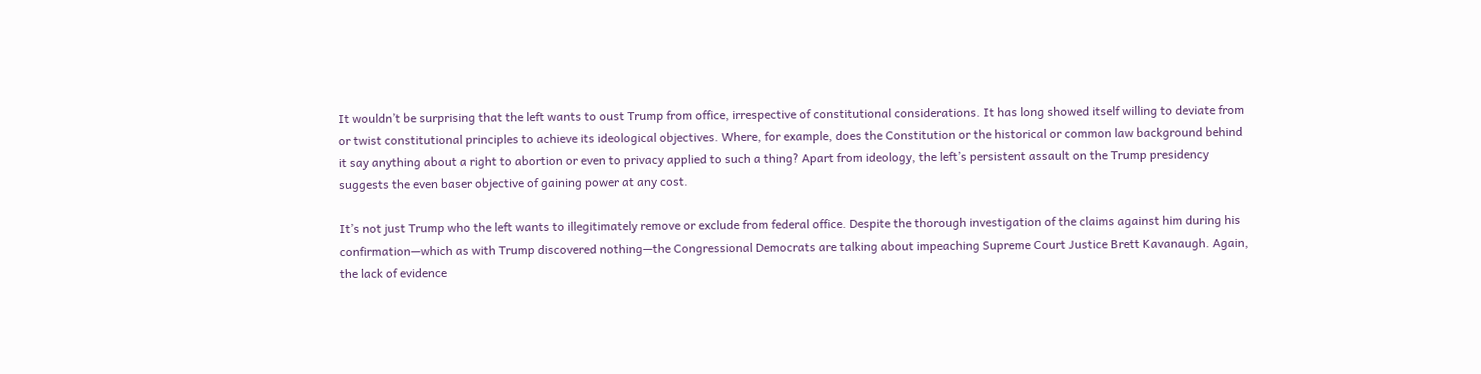It wouldn’t be surprising that the left wants to oust Trump from office, irrespective of constitutional considerations. It has long showed itself willing to deviate from or twist constitutional principles to achieve its ideological objectives. Where, for example, does the Constitution or the historical or common law background behind it say anything about a right to abortion or even to privacy applied to such a thing? Apart from ideology, the left’s persistent assault on the Trump presidency suggests the even baser objective of gaining power at any cost.

It’s not just Trump who the left wants to illegitimately remove or exclude from federal office. Despite the thorough investigation of the claims against him during his confirmation—which as with Trump discovered nothing—the Congressional Democrats are talking about impeaching Supreme Court Justice Brett Kavanaugh. Again, the lack of evidence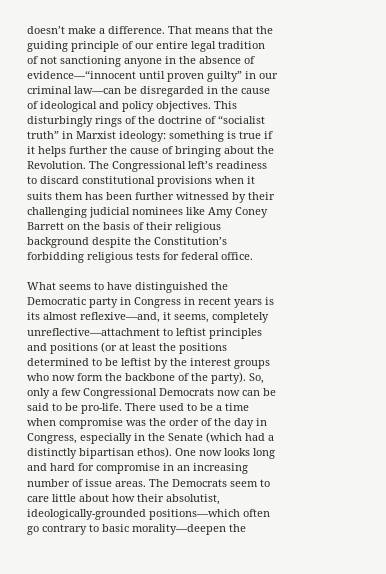doesn’t make a difference. That means that the guiding principle of our entire legal tradition of not sanctioning anyone in the absence of evidence—“innocent until proven guilty” in our criminal law—can be disregarded in the cause of ideological and policy objectives. This disturbingly rings of the doctrine of “socialist truth” in Marxist ideology: something is true if it helps further the cause of bringing about the Revolution. The Congressional left’s readiness to discard constitutional provisions when it suits them has been further witnessed by their challenging judicial nominees like Amy Coney Barrett on the basis of their religious background despite the Constitution’s forbidding religious tests for federal office.

What seems to have distinguished the Democratic party in Congress in recent years is its almost reflexive—and, it seems, completely unreflective—attachment to leftist principles and positions (or at least the positions determined to be leftist by the interest groups who now form the backbone of the party). So, only a few Congressional Democrats now can be said to be pro-life. There used to be a time when compromise was the order of the day in Congress, especially in the Senate (which had a distinctly bipartisan ethos). One now looks long and hard for compromise in an increasing number of issue areas. The Democrats seem to care little about how their absolutist, ideologically-grounded positions—which often go contrary to basic morality—deepen the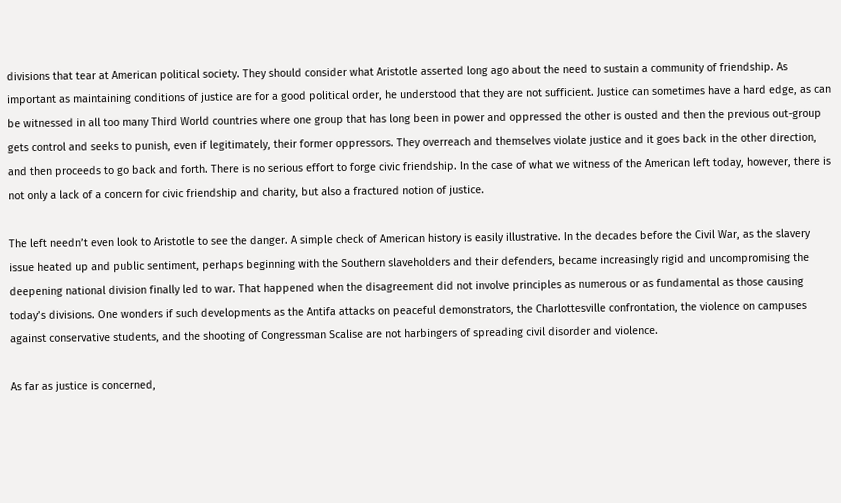divisions that tear at American political society. They should consider what Aristotle asserted long ago about the need to sustain a community of friendship. As important as maintaining conditions of justice are for a good political order, he understood that they are not sufficient. Justice can sometimes have a hard edge, as can be witnessed in all too many Third World countries where one group that has long been in power and oppressed the other is ousted and then the previous out-group gets control and seeks to punish, even if legitimately, their former oppressors. They overreach and themselves violate justice and it goes back in the other direction, and then proceeds to go back and forth. There is no serious effort to forge civic friendship. In the case of what we witness of the American left today, however, there is not only a lack of a concern for civic friendship and charity, but also a fractured notion of justice.

The left needn’t even look to Aristotle to see the danger. A simple check of American history is easily illustrative. In the decades before the Civil War, as the slavery issue heated up and public sentiment, perhaps beginning with the Southern slaveholders and their defenders, became increasingly rigid and uncompromising the deepening national division finally led to war. That happened when the disagreement did not involve principles as numerous or as fundamental as those causing today’s divisions. One wonders if such developments as the Antifa attacks on peaceful demonstrators, the Charlottesville confrontation, the violence on campuses against conservative students, and the shooting of Congressman Scalise are not harbingers of spreading civil disorder and violence.

As far as justice is concerned,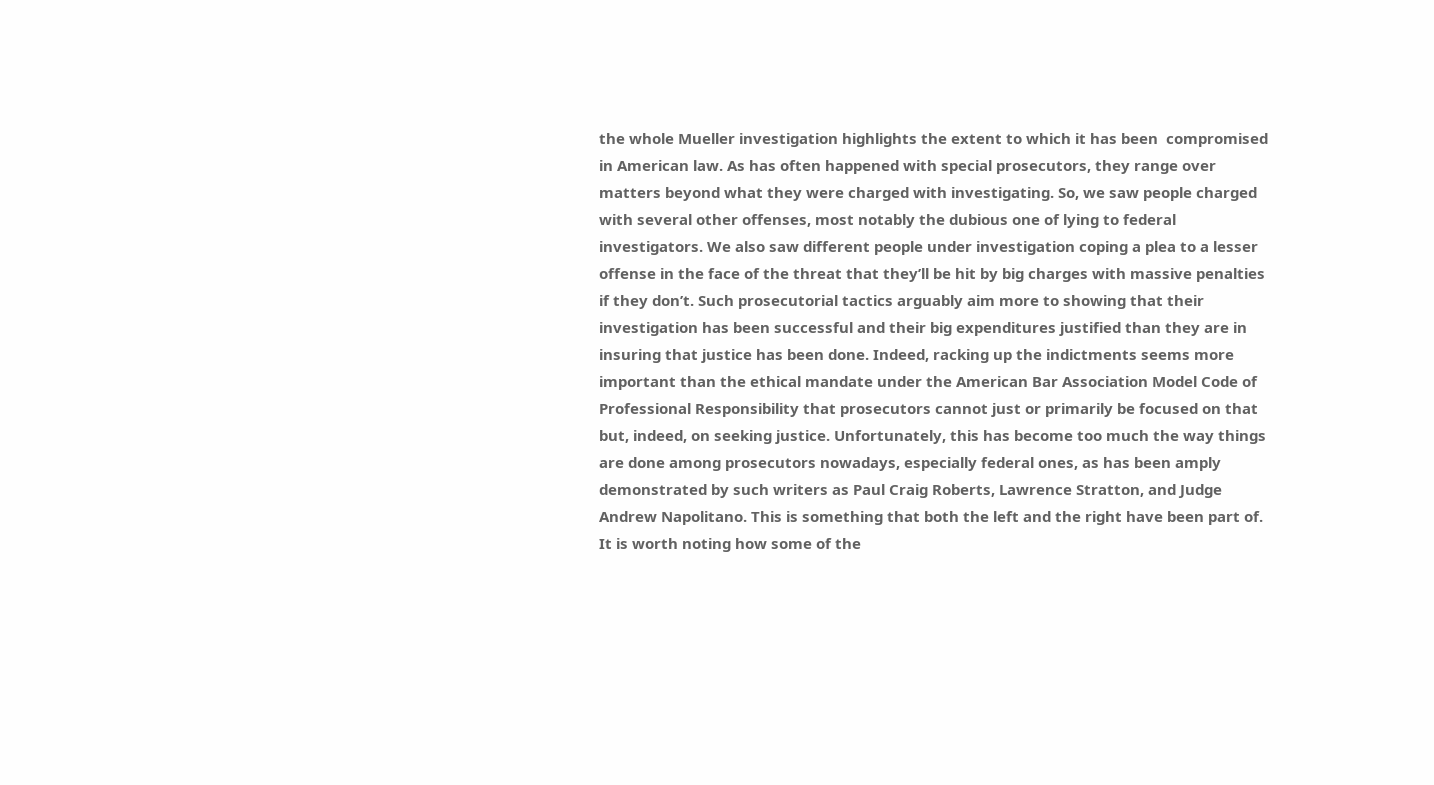the whole Mueller investigation highlights the extent to which it has been  compromised in American law. As has often happened with special prosecutors, they range over matters beyond what they were charged with investigating. So, we saw people charged with several other offenses, most notably the dubious one of lying to federal investigators. We also saw different people under investigation coping a plea to a lesser offense in the face of the threat that they’ll be hit by big charges with massive penalties if they don’t. Such prosecutorial tactics arguably aim more to showing that their investigation has been successful and their big expenditures justified than they are in insuring that justice has been done. Indeed, racking up the indictments seems more important than the ethical mandate under the American Bar Association Model Code of Professional Responsibility that prosecutors cannot just or primarily be focused on that but, indeed, on seeking justice. Unfortunately, this has become too much the way things are done among prosecutors nowadays, especially federal ones, as has been amply demonstrated by such writers as Paul Craig Roberts, Lawrence Stratton, and Judge Andrew Napolitano. This is something that both the left and the right have been part of. It is worth noting how some of the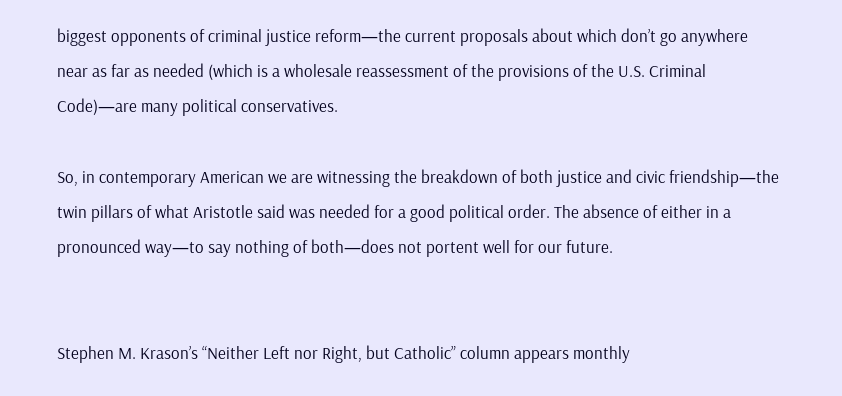biggest opponents of criminal justice reform—the current proposals about which don’t go anywhere near as far as needed (which is a wholesale reassessment of the provisions of the U.S. Criminal Code)—are many political conservatives.

So, in contemporary American we are witnessing the breakdown of both justice and civic friendship—the twin pillars of what Aristotle said was needed for a good political order. The absence of either in a pronounced way—to say nothing of both—does not portent well for our future.


Stephen M. Krason’s “Neither Left nor Right, but Catholic” column appears monthly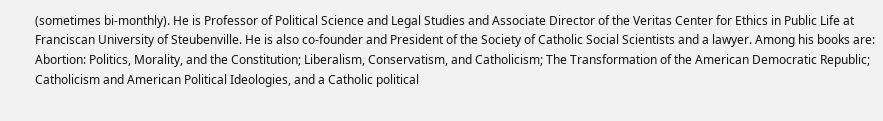(sometimes bi-monthly). He is Professor of Political Science and Legal Studies and Associate Director of the Veritas Center for Ethics in Public Life at Franciscan University of Steubenville. He is also co-founder and President of the Society of Catholic Social Scientists and a lawyer. Among his books are: Abortion: Politics, Morality, and the Constitution; Liberalism, Conservatism, and Catholicism; The Transformation of the American Democratic Republic; Catholicism and American Political Ideologies, and a Catholic political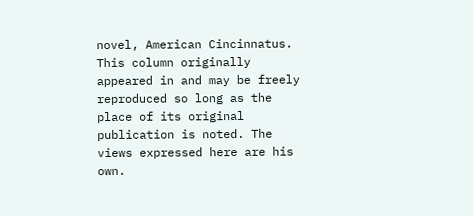novel, American Cincinnatus. This column originally appeared in and may be freely reproduced so long as the place of its original publication is noted. The views expressed here are his own.